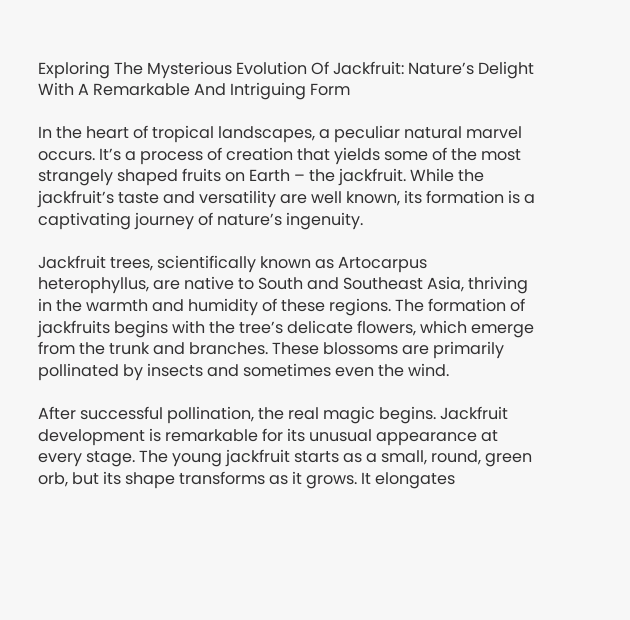Exploring The Mysterious Evolution Of Jackfruit: Nature’s Delight With A Remarkable And Intriguing Form

In the heart of tropical landscapes, a peculiar natural marvel occurs. It’s a process of creation that yields some of the most strangely shaped fruits on Earth – the jackfruit. While the jackfruit’s taste and versatility are well known, its formation is a captivating journey of nature’s ingenuity.

Jackfruit trees, scientifically known as Artocarpus heterophyllus, are native to South and Southeast Asia, thriving in the warmth and humidity of these regions. The formation of jackfruits begins with the tree’s delicate flowers, which emerge from the trunk and branches. These blossoms are primarily pollinated by insects and sometimes even the wind.

After successful pollination, the real magic begins. Jackfruit development is remarkable for its unusual appearance at every stage. The young jackfruit starts as a small, round, green orb, but its shape transforms as it grows. It elongates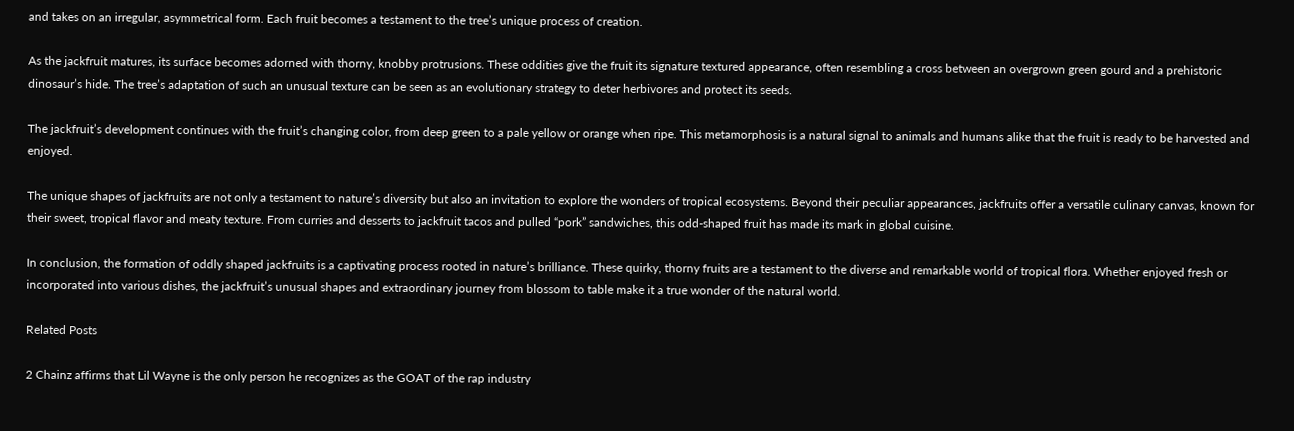and takes on an irregular, asymmetrical form. Each fruit becomes a testament to the tree’s unique process of creation.

As the jackfruit matures, its surface becomes adorned with thorny, knobby protrusions. These oddities give the fruit its signature textured appearance, often resembling a cross between an overgrown green gourd and a prehistoric dinosaur’s hide. The tree’s adaptation of such an unusual texture can be seen as an evolutionary strategy to deter herbivores and protect its seeds.

The jackfruit’s development continues with the fruit’s changing color, from deep green to a pale yellow or orange when ripe. This metamorphosis is a natural signal to animals and humans alike that the fruit is ready to be harvested and enjoyed.

The unique shapes of jackfruits are not only a testament to nature’s diversity but also an invitation to explore the wonders of tropical ecosystems. Beyond their peculiar appearances, jackfruits offer a versatile culinary canvas, known for their sweet, tropical flavor and meaty texture. From curries and desserts to jackfruit tacos and pulled “pork” sandwiches, this odd-shaped fruit has made its mark in global cuisine.

In conclusion, the formation of oddly shaped jackfruits is a captivating process rooted in nature’s brilliance. These quirky, thorny fruits are a testament to the diverse and remarkable world of tropical flora. Whether enjoyed fresh or incorporated into various dishes, the jackfruit’s unusual shapes and extraordinary journey from blossom to table make it a true wonder of the natural world.

Related Posts

2 Chainz affirms that Lil Wayne is the only person he recognizes as the GOAT of the rap industry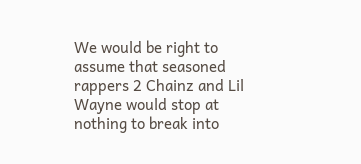We would be right to assume that seasoned rappers 2 Chainz and Lil Wayne would stop at nothing to break into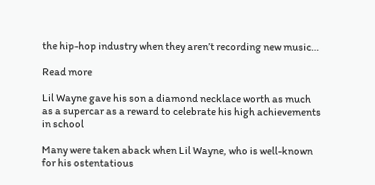the hip-hop industry when they aren’t recording new music…

Read more

Lil Wayne gave his son a diamond necklace worth as much as a supercar as a reward to celebrate his high achievements in school

Many were taken aback when Lil Wayne, who is well-known for his ostentatious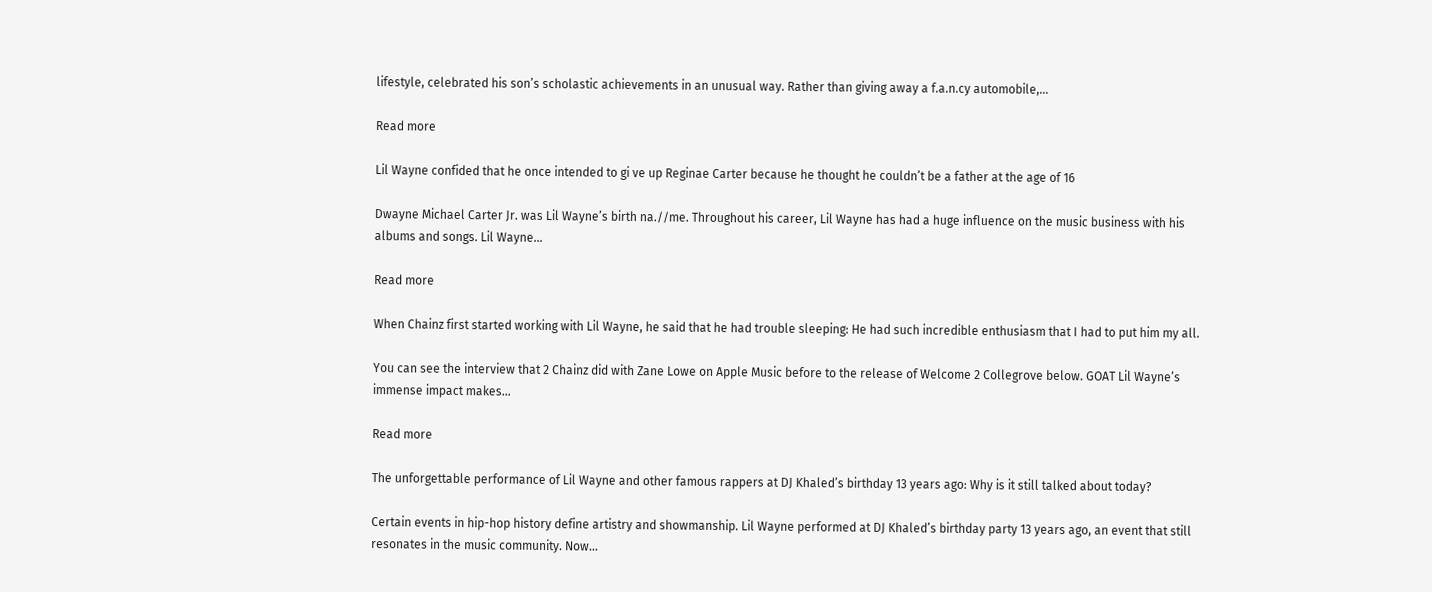lifestyle, celebrated his son’s scholastic achievements in an unusual way. Rather than giving away a f.a.n.cy automobile,…

Read more

Lil Wayne confided that he once intended to gi ve up Reginae Carter because he thought he couldn’t be a father at the age of 16

Dwayne Michael Carter Jr. was Lil Wayne’s birth na.//me. Throughout his career, Lil Wayne has had a huge influence on the music business with his albums and songs. Lil Wayne…

Read more

When Chainz first started working with Lil Wayne, he said that he had trouble sleeping: He had such incredible enthusiasm that I had to put him my all.

You can see the interview that 2 Chainz did with Zane Lowe on Apple Music before to the release of Welcome 2 Collegrove below. GOAT Lil Wayne’s immense impact makes…

Read more

The unforgettable performance of Lil Wayne and other famous rappers at DJ Khaled’s birthday 13 years ago: Why is it still talked about today?

Certain events in hip-hop history define artistry and showmanship. Lil Wayne performed at DJ Khaled’s birthday party 13 years ago, an event that still resonates in the music community. Now…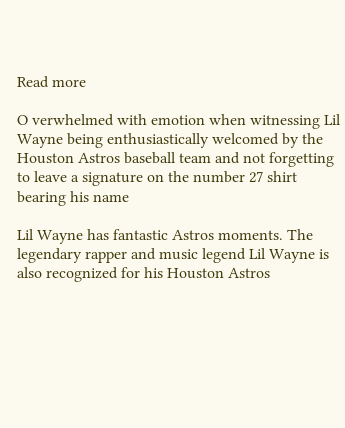Read more

O verwhelmed with emotion when witnessing Lil Wayne being enthusiastically welcomed by the Houston Astros baseball team and not forgetting to leave a signature on the number 27 shirt bearing his name

Lil Wayne has fantastic Astros moments. The legendary rapper and music legend Lil Wayne is also recognized for his Houston Astros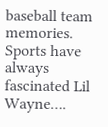baseball team memories. Sports have always fascinated Lil Wayne….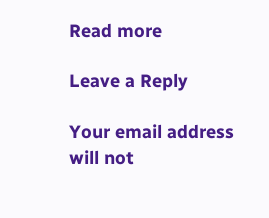Read more

Leave a Reply

Your email address will not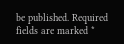be published. Required fields are marked *